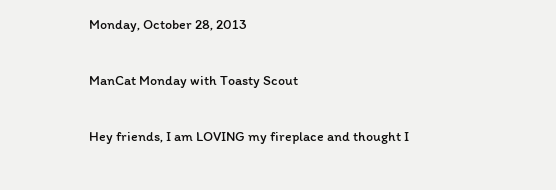Monday, October 28, 2013

ManCat Monday with Toasty Scout

Hey friends, I am LOVING my fireplace and thought I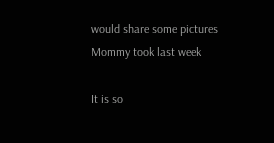would share some pictures Mommy took last week

It is so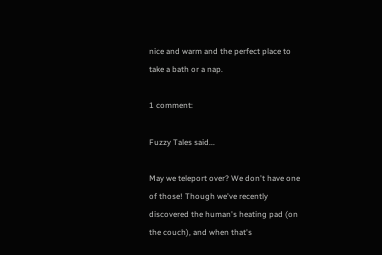nice and warm and the perfect place to take a bath or a nap.

1 comment:

Fuzzy Tales said...

May we teleport over? We don't have one of those! Though we've recently discovered the human's heating pad (on the couch), and when that's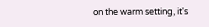on the warm setting, it's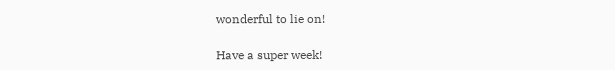wonderful to lie on!

Have a super week!